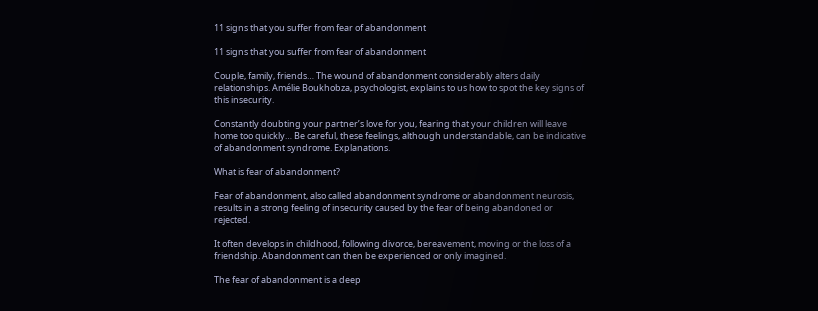11 signs that you suffer from fear of abandonment

11 signs that you suffer from fear of abandonment

Couple, family, friends… The wound of abandonment considerably alters daily relationships. Amélie Boukhobza, psychologist, explains to us how to spot the key signs of this insecurity.

Constantly doubting your partner’s love for you, fearing that your children will leave home too quickly… Be careful, these feelings, although understandable, can be indicative of abandonment syndrome. Explanations.

What is fear of abandonment?

Fear of abandonment, also called abandonment syndrome or abandonment neurosis, results in a strong feeling of insecurity caused by the fear of being abandoned or rejected.

It often develops in childhood, following divorce, bereavement, moving or the loss of a friendship. Abandonment can then be experienced or only imagined.

The fear of abandonment is a deep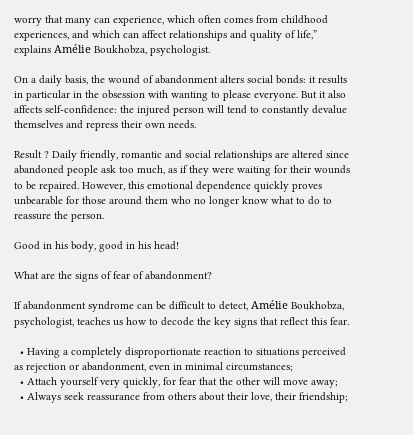worry that many can experience, which often comes from childhood experiences, and which can affect relationships and quality of life,” explains Amélie Boukhobza, psychologist.

On a daily basis, the wound of abandonment alters social bonds: it results in particular in the obsession with wanting to please everyone. But it also affects self-confidence: the injured person will tend to constantly devalue themselves and repress their own needs.

Result ? Daily friendly, romantic and social relationships are altered since abandoned people ask too much, as if they were waiting for their wounds to be repaired. However, this emotional dependence quickly proves unbearable for those around them who no longer know what to do to reassure the person.

Good in his body, good in his head!

What are the signs of fear of abandonment?

If abandonment syndrome can be difficult to detect, Amélie Boukhobza, psychologist, teaches us how to decode the key signs that reflect this fear.

  • Having a completely disproportionate reaction to situations perceived as rejection or abandonment, even in minimal circumstances;
  • Attach yourself very quickly, for fear that the other will move away;
  • Always seek reassurance from others about their love, their friendship;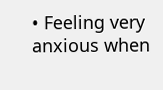• Feeling very anxious when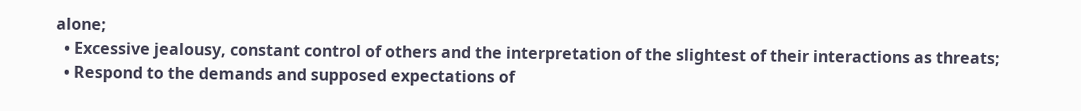alone;
  • Excessive jealousy, constant control of others and the interpretation of the slightest of their interactions as threats;
  • Respond to the demands and supposed expectations of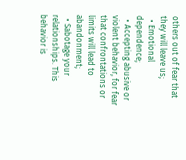others out of fear that they will leave us;
  • Emotional dependence;
  • Accepting abusive or violent behavior, for fear that confrontations or limits will lead to abandonment;
  • Sabotage your relationships. This behavior is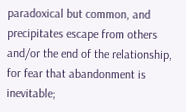paradoxical but common, and precipitates escape from others and/or the end of the relationship, for fear that abandonment is inevitable;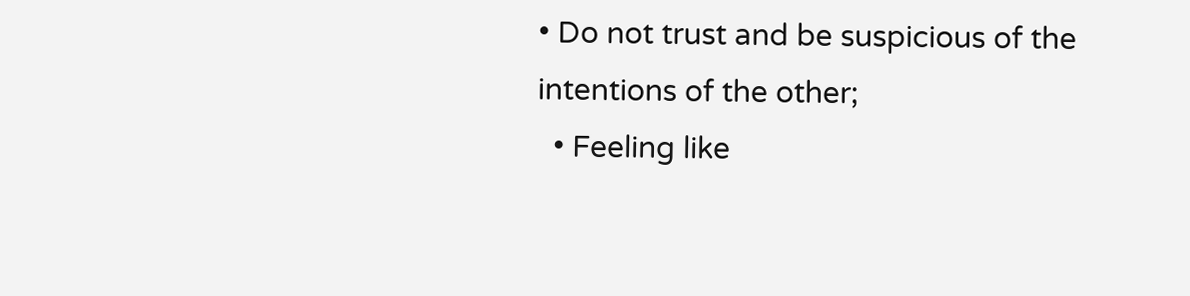• Do not trust and be suspicious of the intentions of the other;
  • Feeling like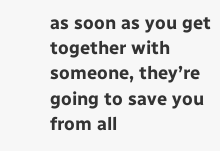as soon as you get together with someone, they’re going to save you from all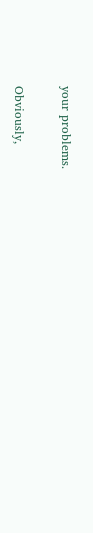your problems.

Obviously,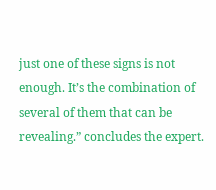just one of these signs is not enough. It’s the combination of several of them that can be revealing.” concludes the expert.